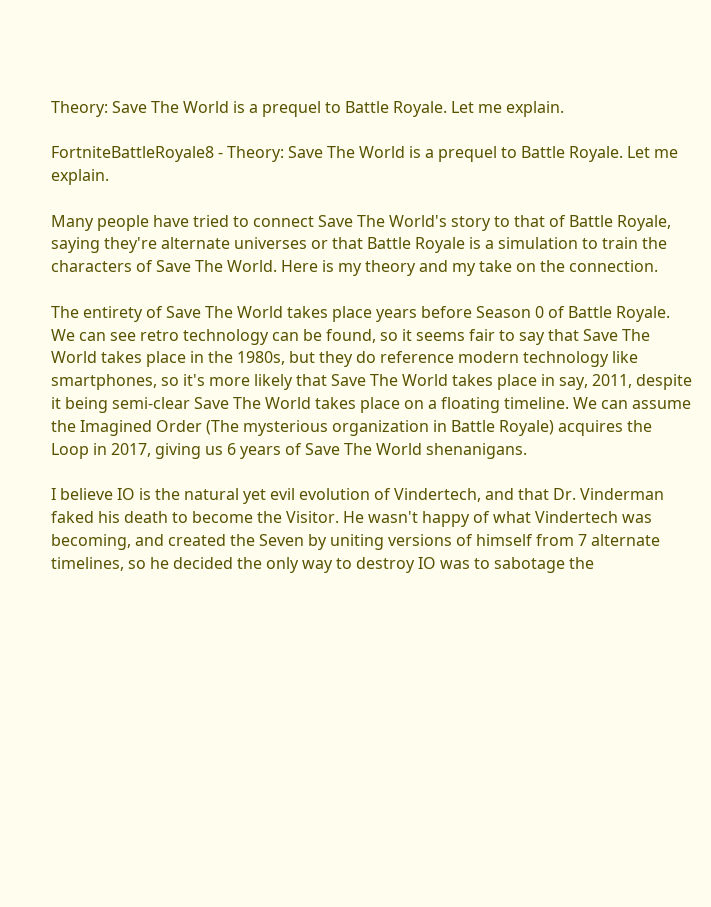Theory: Save The World is a prequel to Battle Royale. Let me explain.

FortniteBattleRoyale8 - Theory: Save The World is a prequel to Battle Royale. Let me explain.

Many people have tried to connect Save The World's story to that of Battle Royale, saying they're alternate universes or that Battle Royale is a simulation to train the characters of Save The World. Here is my theory and my take on the connection.

The entirety of Save The World takes place years before Season 0 of Battle Royale. We can see retro technology can be found, so it seems fair to say that Save The World takes place in the 1980s, but they do reference modern technology like smartphones, so it's more likely that Save The World takes place in say, 2011, despite it being semi-clear Save The World takes place on a floating timeline. We can assume the Imagined Order (The mysterious organization in Battle Royale) acquires the Loop in 2017, giving us 6 years of Save The World shenanigans.

I believe IO is the natural yet evil evolution of Vindertech, and that Dr. Vinderman faked his death to become the Visitor. He wasn't happy of what Vindertech was becoming, and created the Seven by uniting versions of himself from 7 alternate timelines, so he decided the only way to destroy IO was to sabotage the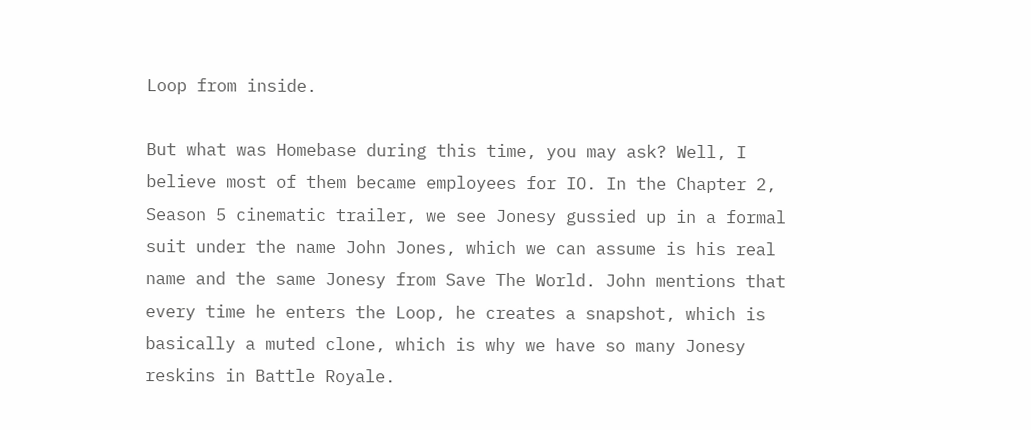Loop from inside.

But what was Homebase during this time, you may ask? Well, I believe most of them became employees for IO. In the Chapter 2, Season 5 cinematic trailer, we see Jonesy gussied up in a formal suit under the name John Jones, which we can assume is his real name and the same Jonesy from Save The World. John mentions that every time he enters the Loop, he creates a snapshot, which is basically a muted clone, which is why we have so many Jonesy reskins in Battle Royale.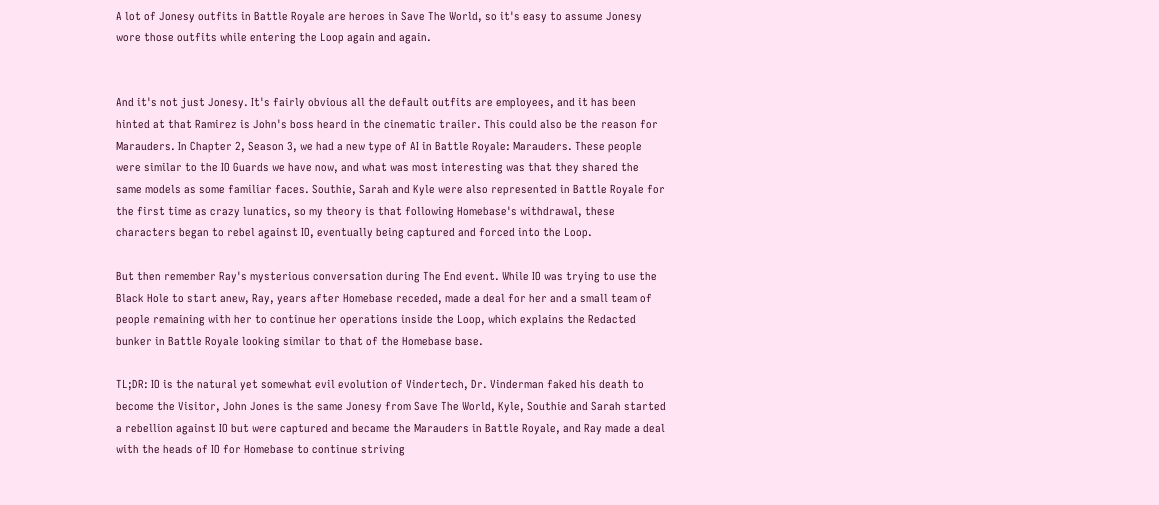A lot of Jonesy outfits in Battle Royale are heroes in Save The World, so it's easy to assume Jonesy wore those outfits while entering the Loop again and again.


And it's not just Jonesy. It's fairly obvious all the default outfits are employees, and it has been hinted at that Ramirez is John's boss heard in the cinematic trailer. This could also be the reason for Marauders. In Chapter 2, Season 3, we had a new type of AI in Battle Royale: Marauders. These people were similar to the IO Guards we have now, and what was most interesting was that they shared the same models as some familiar faces. Southie, Sarah and Kyle were also represented in Battle Royale for the first time as crazy lunatics, so my theory is that following Homebase's withdrawal, these characters began to rebel against IO, eventually being captured and forced into the Loop.

But then remember Ray's mysterious conversation during The End event. While IO was trying to use the Black Hole to start anew, Ray, years after Homebase receded, made a deal for her and a small team of people remaining with her to continue her operations inside the Loop, which explains the Redacted bunker in Battle Royale looking similar to that of the Homebase base.

TL;DR: IO is the natural yet somewhat evil evolution of Vindertech, Dr. Vinderman faked his death to become the Visitor, John Jones is the same Jonesy from Save The World, Kyle, Southie and Sarah started a rebellion against IO but were captured and became the Marauders in Battle Royale, and Ray made a deal with the heads of IO for Homebase to continue striving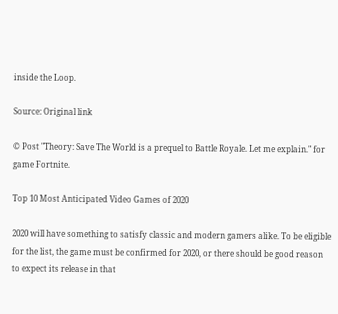inside the Loop.

Source: Original link

© Post "Theory: Save The World is a prequel to Battle Royale. Let me explain." for game Fortnite.

Top 10 Most Anticipated Video Games of 2020

2020 will have something to satisfy classic and modern gamers alike. To be eligible for the list, the game must be confirmed for 2020, or there should be good reason to expect its release in that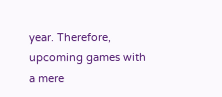year. Therefore, upcoming games with a mere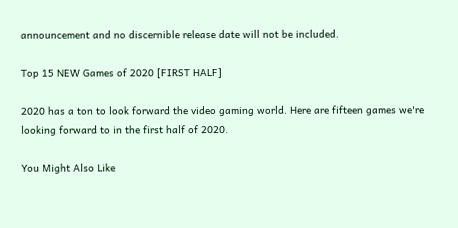announcement and no discernible release date will not be included.

Top 15 NEW Games of 2020 [FIRST HALF]

2020 has a ton to look forward the video gaming world. Here are fifteen games we're looking forward to in the first half of 2020.

You Might Also Like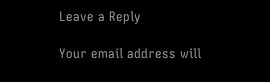Leave a Reply

Your email address will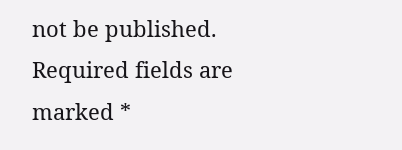not be published. Required fields are marked *